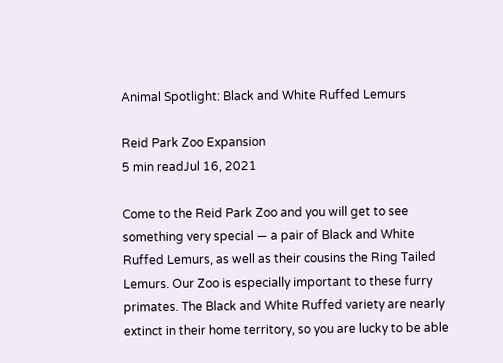Animal Spotlight: Black and White Ruffed Lemurs

Reid Park Zoo Expansion
5 min readJul 16, 2021

Come to the Reid Park Zoo and you will get to see something very special — a pair of Black and White Ruffed Lemurs, as well as their cousins the Ring Tailed Lemurs. Our Zoo is especially important to these furry primates. The Black and White Ruffed variety are nearly extinct in their home territory, so you are lucky to be able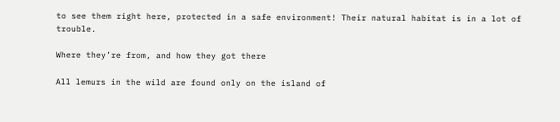to see them right here, protected in a safe environment! Their natural habitat is in a lot of trouble.

Where they’re from, and how they got there

All lemurs in the wild are found only on the island of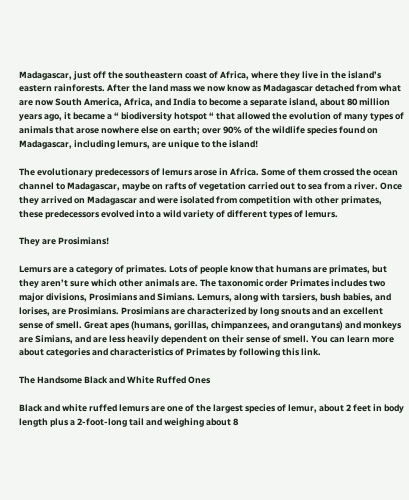Madagascar, just off the southeastern coast of Africa, where they live in the island’s eastern rainforests. After the land mass we now know as Madagascar detached from what are now South America, Africa, and India to become a separate island, about 80 million years ago, it became a “ biodiversity hotspot “ that allowed the evolution of many types of animals that arose nowhere else on earth; over 90% of the wildlife species found on Madagascar, including lemurs, are unique to the island!

The evolutionary predecessors of lemurs arose in Africa. Some of them crossed the ocean channel to Madagascar, maybe on rafts of vegetation carried out to sea from a river. Once they arrived on Madagascar and were isolated from competition with other primates, these predecessors evolved into a wild variety of different types of lemurs.

They are Prosimians!

Lemurs are a category of primates. Lots of people know that humans are primates, but they aren’t sure which other animals are. The taxonomic order Primates includes two major divisions, Prosimians and Simians. Lemurs, along with tarsiers, bush babies, and lorises, are Prosimians. Prosimians are characterized by long snouts and an excellent sense of smell. Great apes (humans, gorillas, chimpanzees, and orangutans) and monkeys are Simians, and are less heavily dependent on their sense of smell. You can learn more about categories and characteristics of Primates by following this link.

The Handsome Black and White Ruffed Ones

Black and white ruffed lemurs are one of the largest species of lemur, about 2 feet in body length plus a 2-foot-long tail and weighing about 8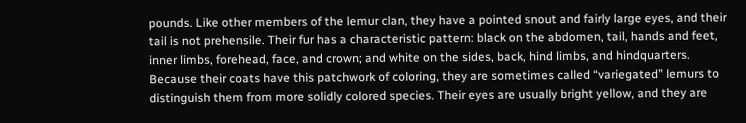pounds. Like other members of the lemur clan, they have a pointed snout and fairly large eyes, and their tail is not prehensile. Their fur has a characteristic pattern: black on the abdomen, tail, hands and feet, inner limbs, forehead, face, and crown; and white on the sides, back, hind limbs, and hindquarters. Because their coats have this patchwork of coloring, they are sometimes called “variegated” lemurs to distinguish them from more solidly colored species. Their eyes are usually bright yellow, and they are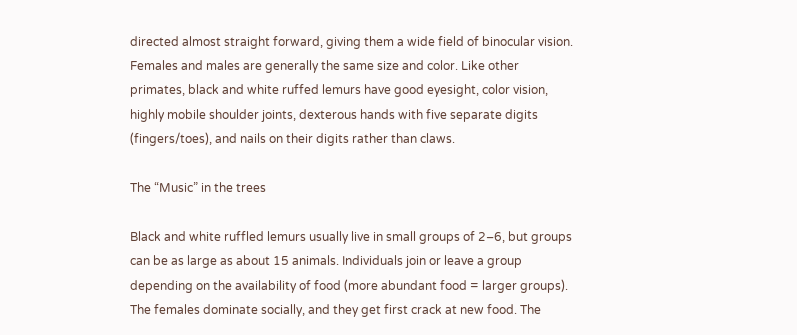directed almost straight forward, giving them a wide field of binocular vision. Females and males are generally the same size and color. Like other primates, black and white ruffed lemurs have good eyesight, color vision, highly mobile shoulder joints, dexterous hands with five separate digits (fingers/toes), and nails on their digits rather than claws.

The “Music” in the trees

Black and white ruffled lemurs usually live in small groups of 2–6, but groups can be as large as about 15 animals. Individuals join or leave a group depending on the availability of food (more abundant food = larger groups). The females dominate socially, and they get first crack at new food. The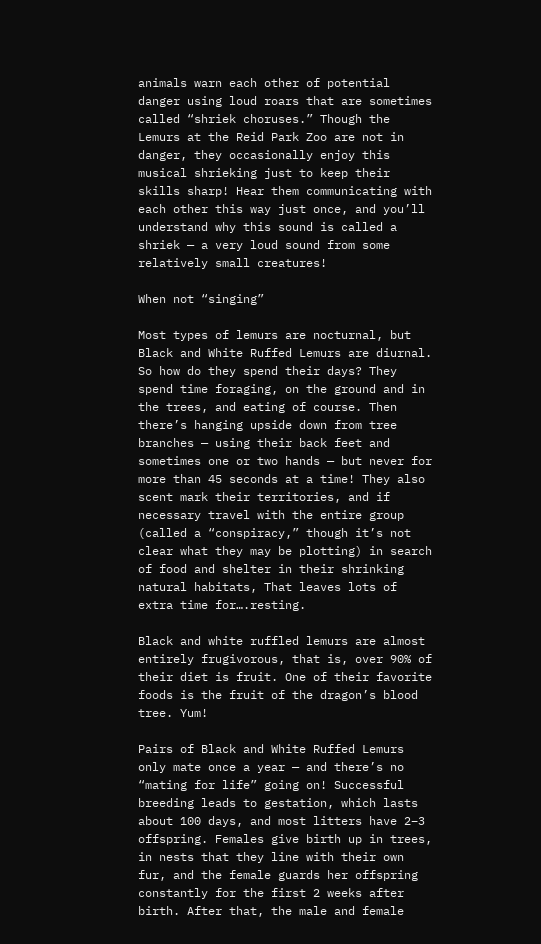animals warn each other of potential danger using loud roars that are sometimes called “shriek choruses.” Though the Lemurs at the Reid Park Zoo are not in danger, they occasionally enjoy this musical shrieking just to keep their skills sharp! Hear them communicating with each other this way just once, and you’ll understand why this sound is called a shriek — a very loud sound from some relatively small creatures!

When not “singing”

Most types of lemurs are nocturnal, but Black and White Ruffed Lemurs are diurnal. So how do they spend their days? They spend time foraging, on the ground and in the trees, and eating of course. Then there’s hanging upside down from tree branches — using their back feet and sometimes one or two hands — but never for more than 45 seconds at a time! They also scent mark their territories, and if necessary travel with the entire group (called a “conspiracy,” though it’s not clear what they may be plotting) in search of food and shelter in their shrinking natural habitats, That leaves lots of extra time for….resting.

Black and white ruffled lemurs are almost entirely frugivorous, that is, over 90% of their diet is fruit. One of their favorite foods is the fruit of the dragon’s blood tree. Yum!

Pairs of Black and White Ruffed Lemurs only mate once a year — and there’s no “mating for life” going on! Successful breeding leads to gestation, which lasts about 100 days, and most litters have 2–3 offspring. Females give birth up in trees, in nests that they line with their own fur, and the female guards her offspring constantly for the first 2 weeks after birth. After that, the male and female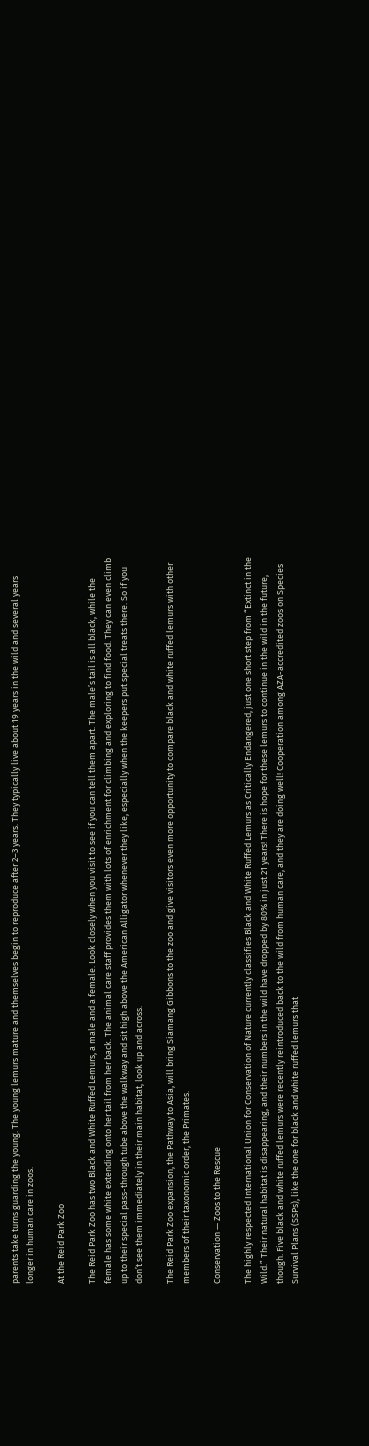parents take turns guarding the young. The young lemurs mature and themselves begin to reproduce after 2–3 years. They typically live about 19 years in the wild and several years longer in human care in zoos.

At the Reid Park Zoo

The Reid Park Zoo has two Black and White Ruffed Lemurs, a male and a female. Look closely when you visit to see if you can tell them apart. The male’s tail is all black, while the female has some white extending onto her tail from her back. The animal care staff provides them with lots of enrichment for climbing and exploring to find food. They can even climb up to their special pass-through tube above the walkway and sit high above the American Alligator whenever they like, especially when the keepers put special treats there. So if you don’t see them immediately in their main habitat, look up and across.

The Reid Park Zoo expansion, the Pathway to Asia, will bring Siamang Gibbons to the zoo and give visitors even more opportunity to compare black and white ruffed lemurs with other members of their taxonomic order, the Primates.

Conservation — Zoos to the Rescue

The highly respected International Union for Conservation of Nature currently classifies Black and White Ruffed Lemurs as Critically Endangered, just one short step from “Extinct in the Wild.” Their natural habitat is disappearing, and their numbers in the wild have dropped by 80% in just 21 years! There is hope for these lemurs to continue in the wild in the future, though. Five black and white ruffed lemurs were recently reintroduced back to the wild from human care, and they are doing well! Cooperation among AZA-accredited zoos on Species Survival Plans (SSPs), like the one for black and white ruffed lemurs that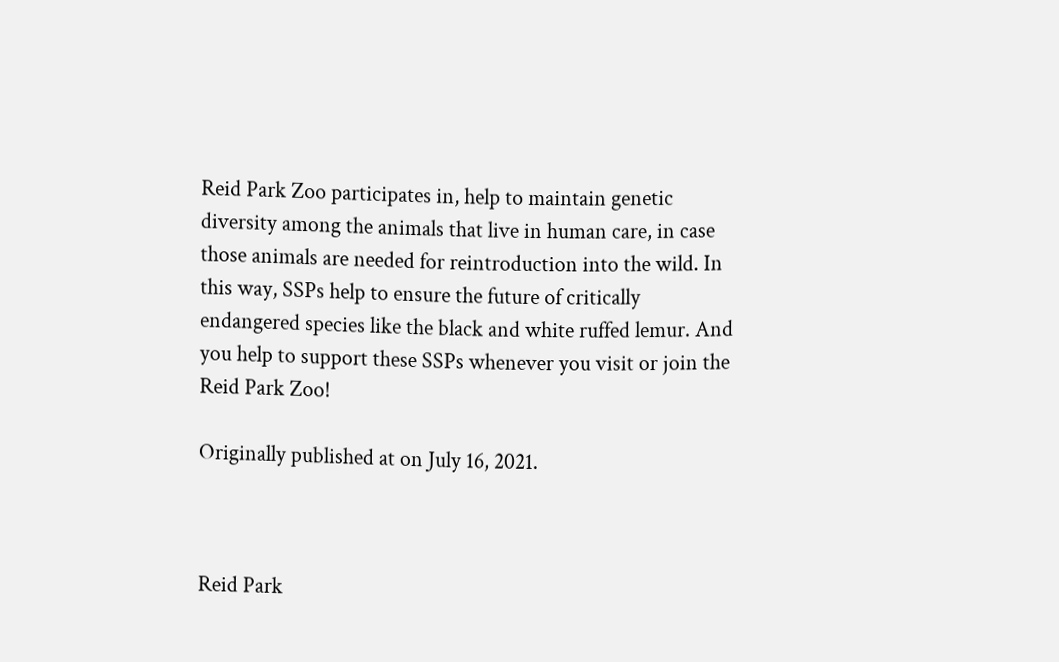Reid Park Zoo participates in, help to maintain genetic diversity among the animals that live in human care, in case those animals are needed for reintroduction into the wild. In this way, SSPs help to ensure the future of critically endangered species like the black and white ruffed lemur. And you help to support these SSPs whenever you visit or join the Reid Park Zoo!

Originally published at on July 16, 2021.



Reid Park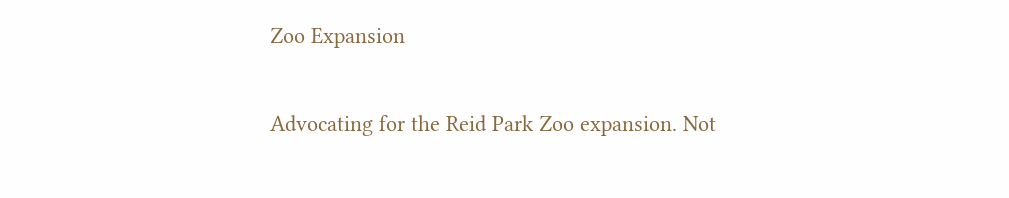Zoo Expansion

Advocating for the Reid Park Zoo expansion. Not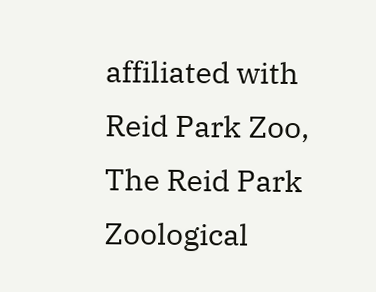affiliated with Reid Park Zoo, The Reid Park Zoological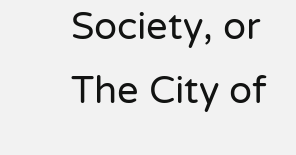Society, or The City of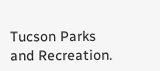Tucson Parks and Recreation.